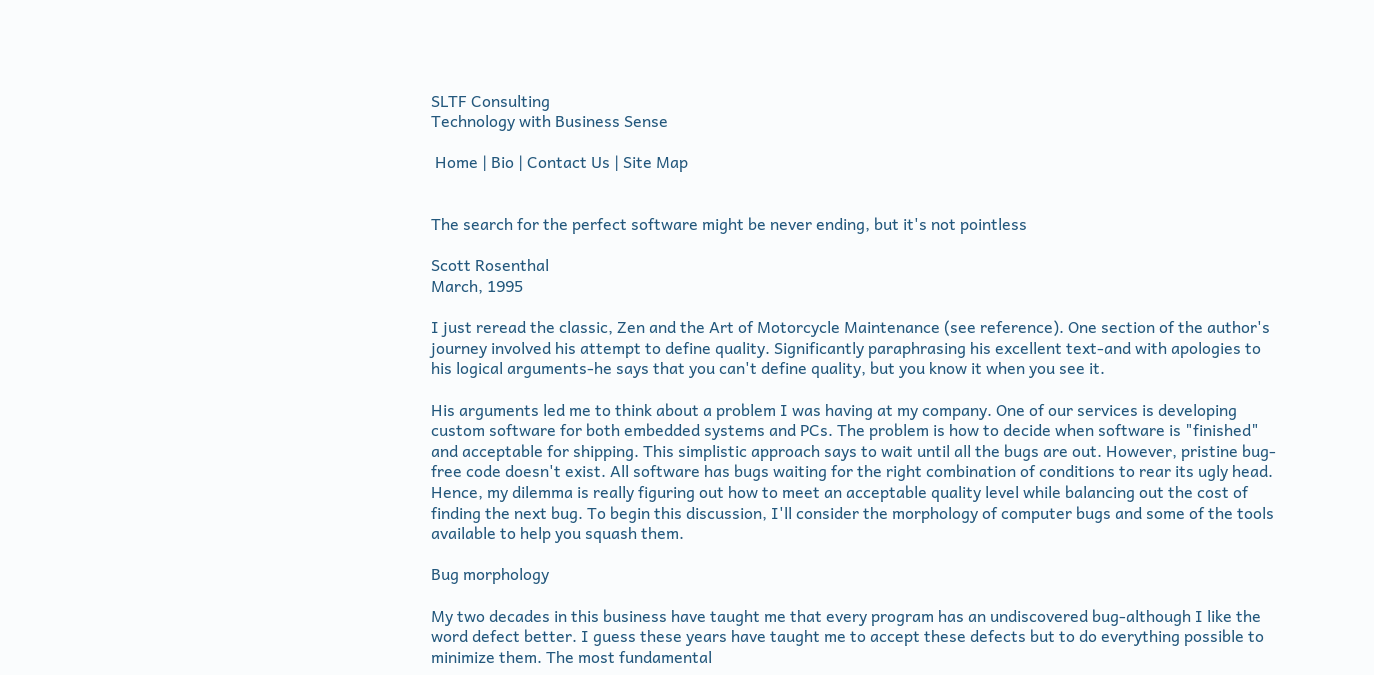SLTF Consulting
Technology with Business Sense

 Home | Bio | Contact Us | Site Map


The search for the perfect software might be never ending, but it's not pointless

Scott Rosenthal
March, 1995

I just reread the classic, Zen and the Art of Motorcycle Maintenance (see reference). One section of the author's journey involved his attempt to define quality. Significantly paraphrasing his excellent text-and with apologies to his logical arguments-he says that you can't define quality, but you know it when you see it.

His arguments led me to think about a problem I was having at my company. One of our services is developing custom software for both embedded systems and PCs. The problem is how to decide when software is "finished" and acceptable for shipping. This simplistic approach says to wait until all the bugs are out. However, pristine bug-free code doesn't exist. All software has bugs waiting for the right combination of conditions to rear its ugly head. Hence, my dilemma is really figuring out how to meet an acceptable quality level while balancing out the cost of finding the next bug. To begin this discussion, I'll consider the morphology of computer bugs and some of the tools available to help you squash them.

Bug morphology

My two decades in this business have taught me that every program has an undiscovered bug-although I like the word defect better. I guess these years have taught me to accept these defects but to do everything possible to minimize them. The most fundamental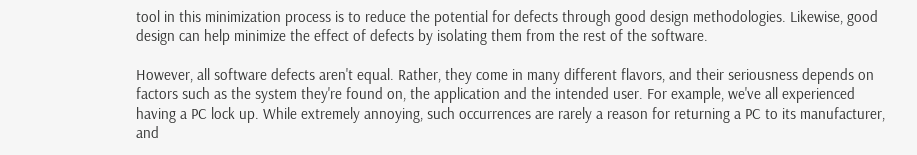tool in this minimization process is to reduce the potential for defects through good design methodologies. Likewise, good design can help minimize the effect of defects by isolating them from the rest of the software.

However, all software defects aren't equal. Rather, they come in many different flavors, and their seriousness depends on factors such as the system they're found on, the application and the intended user. For example, we've all experienced having a PC lock up. While extremely annoying, such occurrences are rarely a reason for returning a PC to its manufacturer, and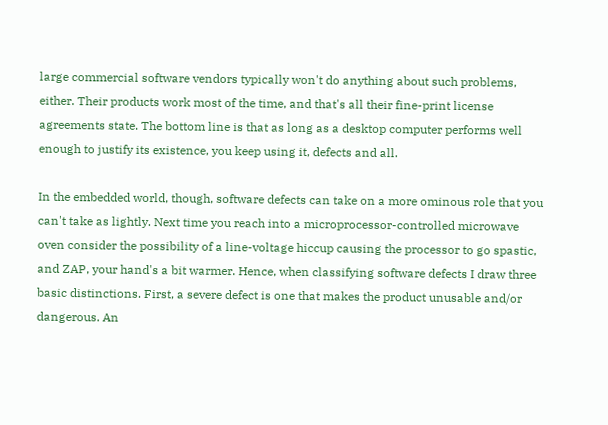large commercial software vendors typically won't do anything about such problems, either. Their products work most of the time, and that's all their fine-print license agreements state. The bottom line is that as long as a desktop computer performs well enough to justify its existence, you keep using it, defects and all.

In the embedded world, though, software defects can take on a more ominous role that you can't take as lightly. Next time you reach into a microprocessor-controlled microwave oven consider the possibility of a line-voltage hiccup causing the processor to go spastic, and ZAP, your hand's a bit warmer. Hence, when classifying software defects I draw three basic distinctions. First, a severe defect is one that makes the product unusable and/or dangerous. An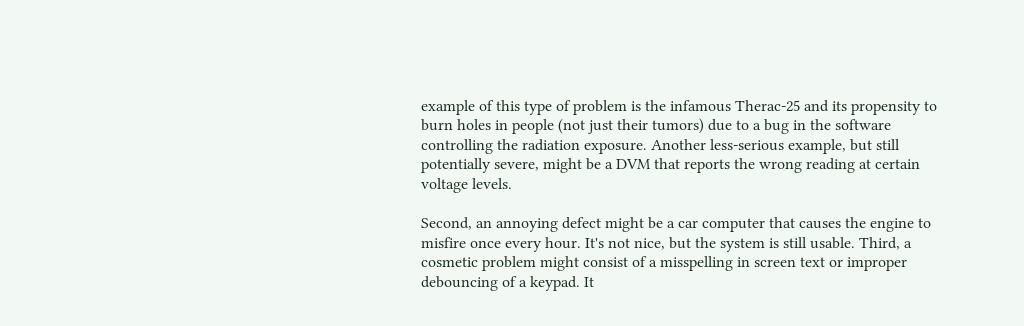example of this type of problem is the infamous Therac-25 and its propensity to burn holes in people (not just their tumors) due to a bug in the software controlling the radiation exposure. Another less-serious example, but still potentially severe, might be a DVM that reports the wrong reading at certain voltage levels.

Second, an annoying defect might be a car computer that causes the engine to misfire once every hour. It's not nice, but the system is still usable. Third, a cosmetic problem might consist of a misspelling in screen text or improper debouncing of a keypad. It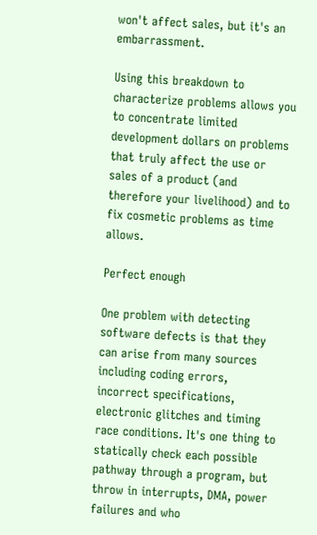won't affect sales, but it's an embarrassment.

Using this breakdown to characterize problems allows you to concentrate limited development dollars on problems that truly affect the use or sales of a product (and therefore your livelihood) and to fix cosmetic problems as time allows.

Perfect enough

One problem with detecting software defects is that they can arise from many sources including coding errors, incorrect specifications, electronic glitches and timing race conditions. It's one thing to statically check each possible pathway through a program, but throw in interrupts, DMA, power failures and who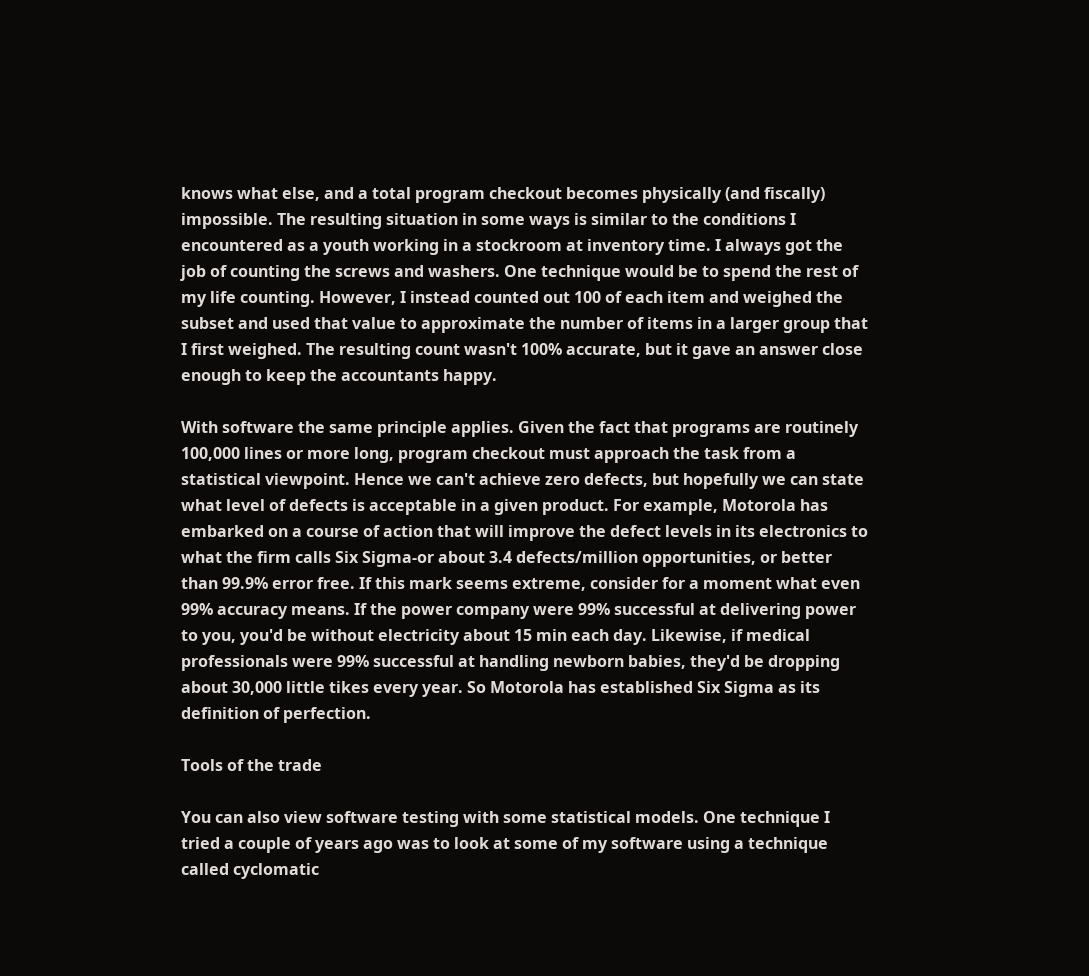knows what else, and a total program checkout becomes physically (and fiscally) impossible. The resulting situation in some ways is similar to the conditions I encountered as a youth working in a stockroom at inventory time. I always got the job of counting the screws and washers. One technique would be to spend the rest of my life counting. However, I instead counted out 100 of each item and weighed the subset and used that value to approximate the number of items in a larger group that I first weighed. The resulting count wasn't 100% accurate, but it gave an answer close enough to keep the accountants happy.

With software the same principle applies. Given the fact that programs are routinely 100,000 lines or more long, program checkout must approach the task from a statistical viewpoint. Hence we can't achieve zero defects, but hopefully we can state what level of defects is acceptable in a given product. For example, Motorola has embarked on a course of action that will improve the defect levels in its electronics to what the firm calls Six Sigma-or about 3.4 defects/million opportunities, or better than 99.9% error free. If this mark seems extreme, consider for a moment what even 99% accuracy means. If the power company were 99% successful at delivering power to you, you'd be without electricity about 15 min each day. Likewise, if medical professionals were 99% successful at handling newborn babies, they'd be dropping about 30,000 little tikes every year. So Motorola has established Six Sigma as its definition of perfection.

Tools of the trade

You can also view software testing with some statistical models. One technique I tried a couple of years ago was to look at some of my software using a technique called cyclomatic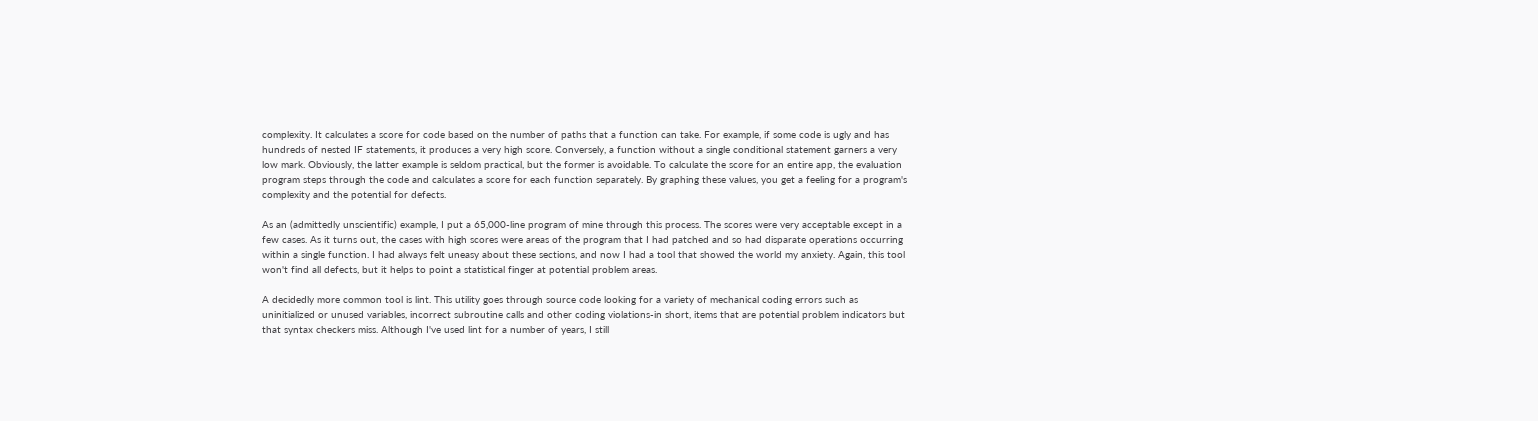complexity. It calculates a score for code based on the number of paths that a function can take. For example, if some code is ugly and has hundreds of nested IF statements, it produces a very high score. Conversely, a function without a single conditional statement garners a very low mark. Obviously, the latter example is seldom practical, but the former is avoidable. To calculate the score for an entire app, the evaluation program steps through the code and calculates a score for each function separately. By graphing these values, you get a feeling for a program's complexity and the potential for defects.

As an (admittedly unscientific) example, I put a 65,000-line program of mine through this process. The scores were very acceptable except in a few cases. As it turns out, the cases with high scores were areas of the program that I had patched and so had disparate operations occurring within a single function. I had always felt uneasy about these sections, and now I had a tool that showed the world my anxiety. Again, this tool won't find all defects, but it helps to point a statistical finger at potential problem areas.

A decidedly more common tool is lint. This utility goes through source code looking for a variety of mechanical coding errors such as uninitialized or unused variables, incorrect subroutine calls and other coding violations-in short, items that are potential problem indicators but that syntax checkers miss. Although I've used lint for a number of years, I still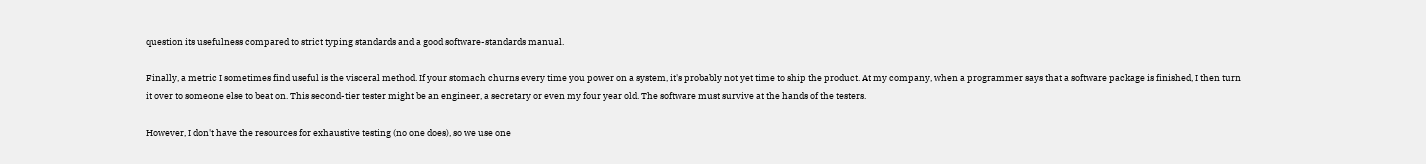question its usefulness compared to strict typing standards and a good software-standards manual.

Finally, a metric I sometimes find useful is the visceral method. If your stomach churns every time you power on a system, it's probably not yet time to ship the product. At my company, when a programmer says that a software package is finished, I then turn it over to someone else to beat on. This second-tier tester might be an engineer, a secretary or even my four year old. The software must survive at the hands of the testers.

However, I don't have the resources for exhaustive testing (no one does), so we use one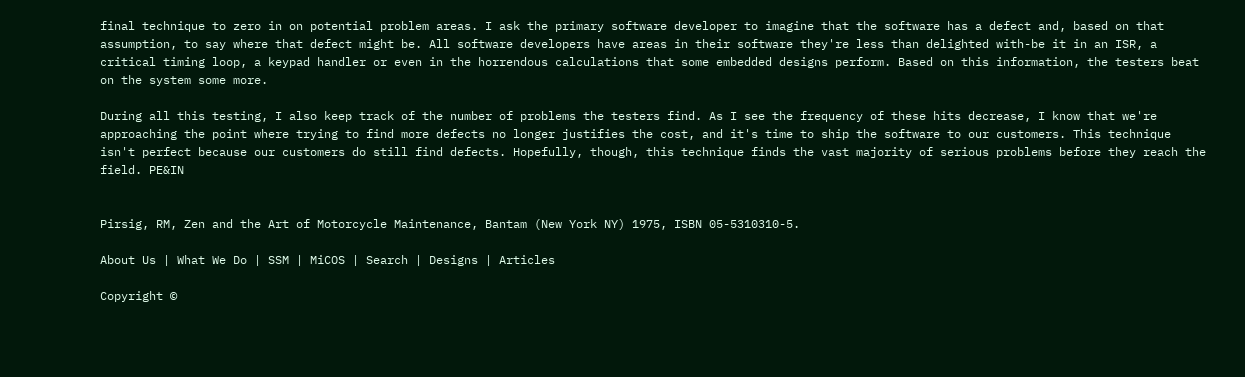final technique to zero in on potential problem areas. I ask the primary software developer to imagine that the software has a defect and, based on that assumption, to say where that defect might be. All software developers have areas in their software they're less than delighted with-be it in an ISR, a critical timing loop, a keypad handler or even in the horrendous calculations that some embedded designs perform. Based on this information, the testers beat on the system some more.

During all this testing, I also keep track of the number of problems the testers find. As I see the frequency of these hits decrease, I know that we're approaching the point where trying to find more defects no longer justifies the cost, and it's time to ship the software to our customers. This technique isn't perfect because our customers do still find defects. Hopefully, though, this technique finds the vast majority of serious problems before they reach the field. PE&IN


Pirsig, RM, Zen and the Art of Motorcycle Maintenance, Bantam (New York NY) 1975, ISBN 05-5310310-5.

About Us | What We Do | SSM | MiCOS | Search | Designs | Articles

Copyright ©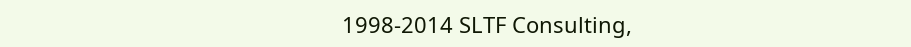1998-2014 SLTF Consulting,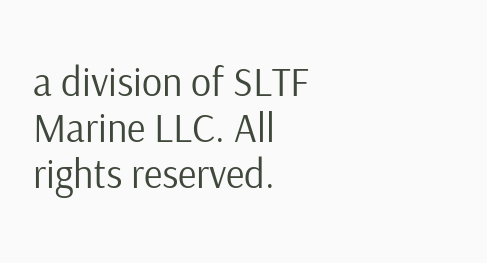a division of SLTF Marine LLC. All rights reserved.